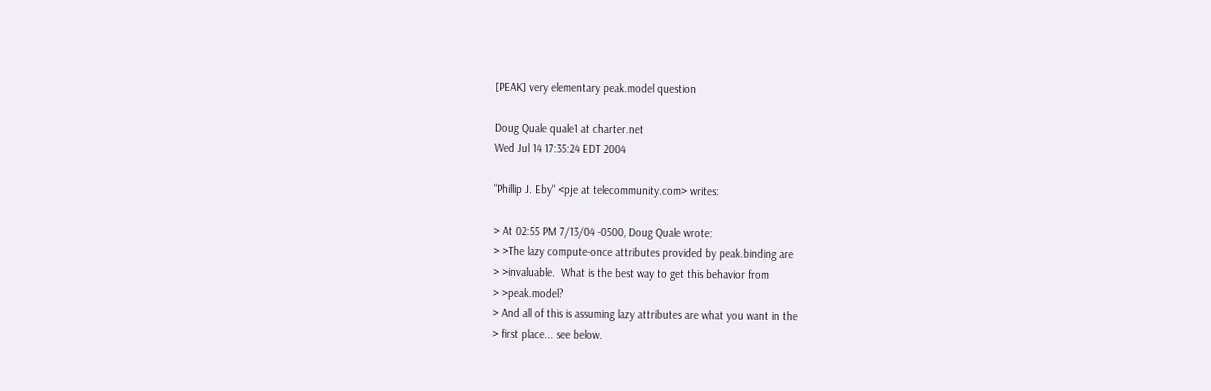[PEAK] very elementary peak.model question

Doug Quale quale1 at charter.net
Wed Jul 14 17:35:24 EDT 2004

"Phillip J. Eby" <pje at telecommunity.com> writes:

> At 02:55 PM 7/13/04 -0500, Doug Quale wrote:
> >The lazy compute-once attributes provided by peak.binding are
> >invaluable.  What is the best way to get this behavior from
> >peak.model?
> And all of this is assuming lazy attributes are what you want in the
> first place... see below.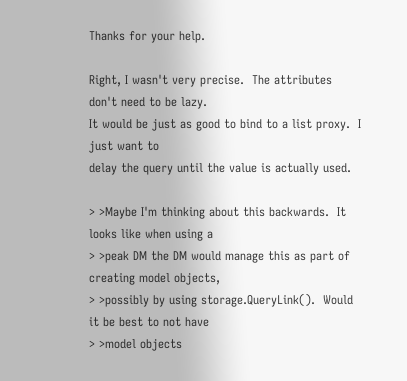Thanks for your help.

Right, I wasn't very precise.  The attributes don't need to be lazy.
It would be just as good to bind to a list proxy.  I just want to
delay the query until the value is actually used.

> >Maybe I'm thinking about this backwards.  It looks like when using a
> >peak DM the DM would manage this as part of creating model objects,
> >possibly by using storage.QueryLink().  Would it be best to not have
> >model objects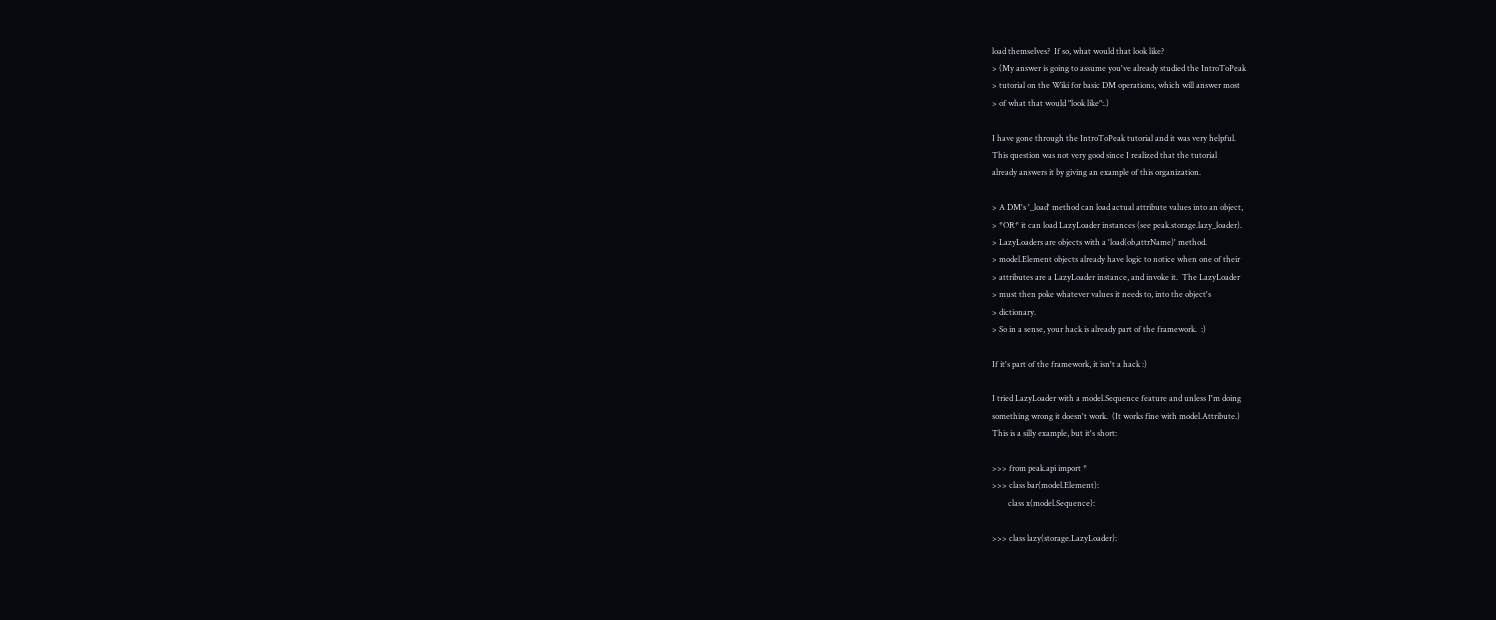load themselves?  If so, what would that look like?
> (My answer is going to assume you've already studied the IntroToPeak
> tutorial on the Wiki for basic DM operations, which will answer most
> of what that would "look like":.)

I have gone through the IntroToPeak tutorial and it was very helpful.
This question was not very good since I realized that the tutorial
already answers it by giving an example of this organization.

> A DM's '_load' method can load actual attribute values into an object,
> *OR* it can load LazyLoader instances (see peak.storage.lazy_loader).
> LazyLoaders are objects with a 'load(ob,attrName)' method.
> model.Element objects already have logic to notice when one of their
> attributes are a LazyLoader instance, and invoke it.  The LazyLoader
> must then poke whatever values it needs to, into the object's
> dictionary.
> So in a sense, your hack is already part of the framework.  :)

If it's part of the framework, it isn't a hack :)

I tried LazyLoader with a model.Sequence feature and unless I'm doing
something wrong it doesn't work.  (It works fine with model.Attribute.)
This is a silly example, but it's short:

>>> from peak.api import *
>>> class bar(model.Element):
        class x(model.Sequence):

>>> class lazy(storage.LazyLoader):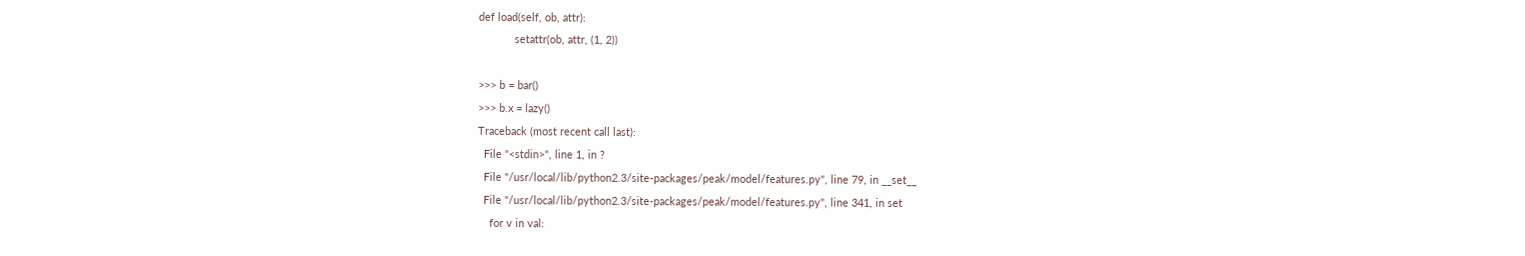def load(self, ob, attr):
            setattr(ob, attr, (1, 2))

>>> b = bar()
>>> b.x = lazy()
Traceback (most recent call last):
  File "<stdin>", line 1, in ?
  File "/usr/local/lib/python2.3/site-packages/peak/model/features.py", line 79, in __set__
  File "/usr/local/lib/python2.3/site-packages/peak/model/features.py", line 341, in set
    for v in val: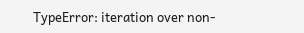TypeError: iteration over non-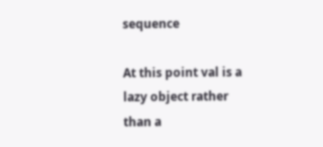sequence

At this point val is a lazy object rather than a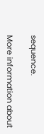sequence.

More information about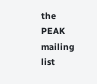the PEAK mailing list